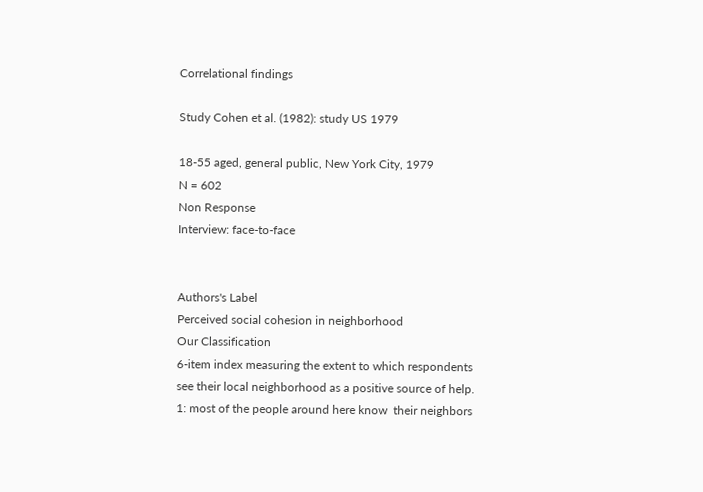Correlational findings

Study Cohen et al. (1982): study US 1979

18-55 aged, general public, New York City, 1979
N = 602
Non Response
Interview: face-to-face


Authors's Label
Perceived social cohesion in neighborhood
Our Classification
6-item index measuring the extent to which respondents see their local neighborhood as a positive source of help.
1: most of the people around here know  their neighbors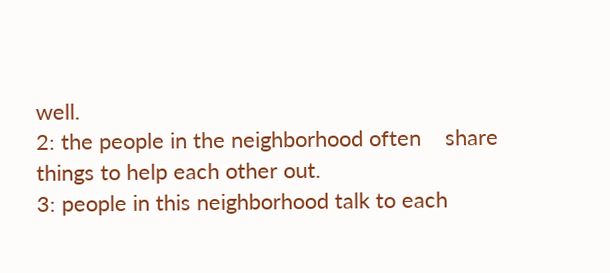well.
2: the people in the neighborhood often    share things to help each other out.
3: people in this neighborhood talk to each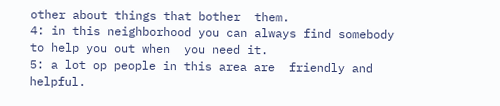other about things that bother  them.
4: in this neighborhood you can always find somebody to help you out when  you need it.
5: a lot op people in this area are  friendly and helpful.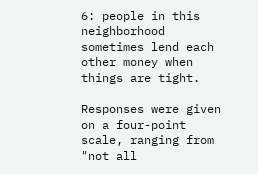6: people in this neighborhood sometimes lend each other money when things are tight.

Responses were given on a four-point scale, ranging from "not all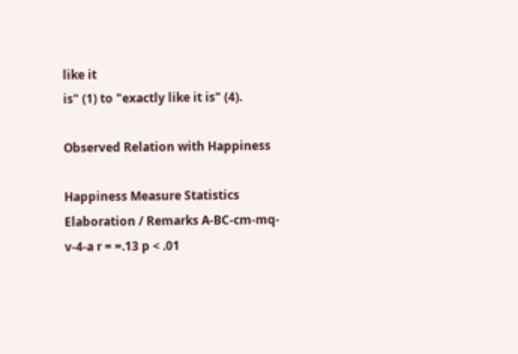like it
is" (1) to "exactly like it is" (4).

Observed Relation with Happiness

Happiness Measure Statistics Elaboration / Remarks A-BC-cm-mq-v-4-a r = =.13 p < .01